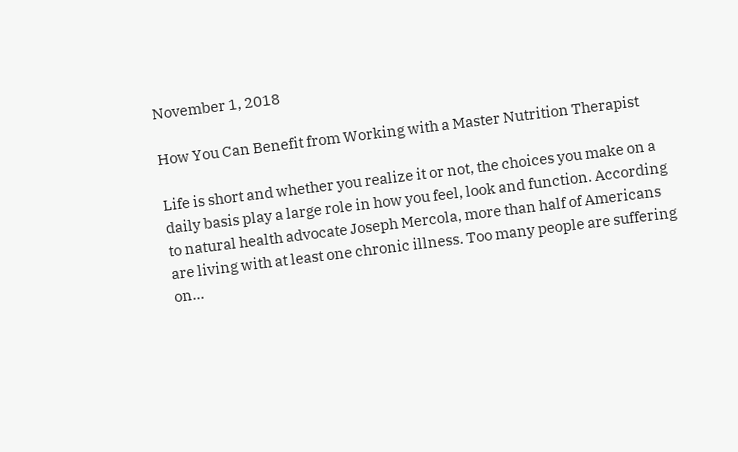November 1, 2018

How You Can Benefit from Working with a Master Nutrition Therapist

Life is short and whether you realize it or not, the choices you make on a daily basis play a large role in how you feel, look and function. According to natural health advocate Joseph Mercola, more than half of Americans are living with at least one chronic illness. Too many people are suffering on...